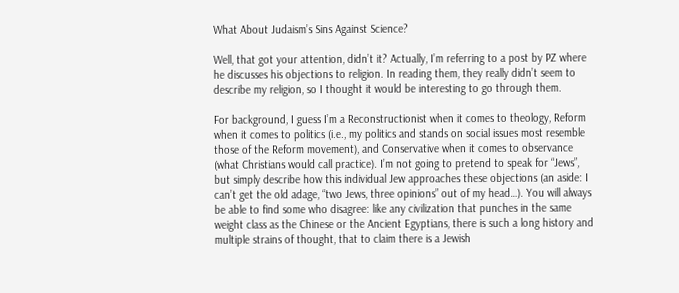What About Judaism’s Sins Against Science?

Well, that got your attention, didn’t it? Actually, I’m referring to a post by PZ where he discusses his objections to religion. In reading them, they really didn’t seem to describe my religion, so I thought it would be interesting to go through them.

For background, I guess I’m a Reconstructionist when it comes to theology, Reform when it comes to politics (i.e., my politics and stands on social issues most resemble those of the Reform movement), and Conservative when it comes to observance (what Christians would call practice). I’m not going to pretend to speak for “Jews”, but simply describe how this individual Jew approaches these objections (an aside: I can’t get the old adage, “two Jews, three opinions” out of my head…). You will always be able to find some who disagree: like any civilization that punches in the same weight class as the Chinese or the Ancient Egyptians, there is such a long history and multiple strains of thought, that to claim there is a Jewish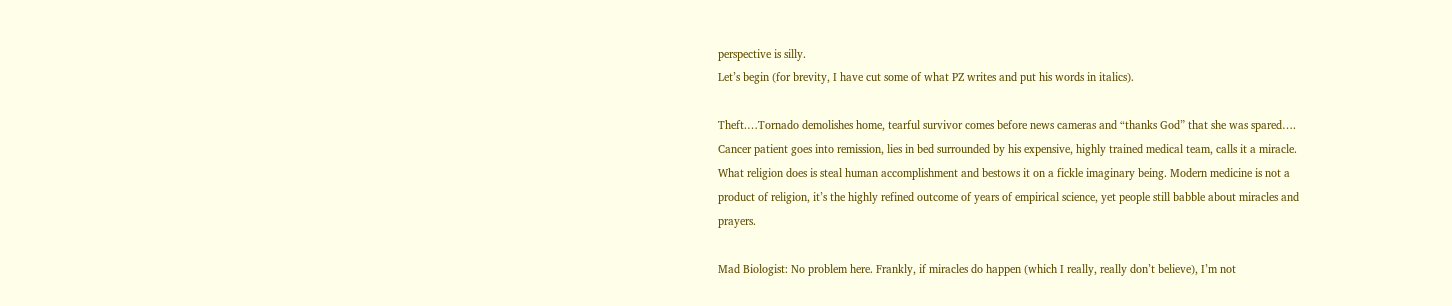perspective is silly.
Let’s begin (for brevity, I have cut some of what PZ writes and put his words in italics).

Theft.…Tornado demolishes home, tearful survivor comes before news cameras and “thanks God” that she was spared…. Cancer patient goes into remission, lies in bed surrounded by his expensive, highly trained medical team, calls it a miracle. What religion does is steal human accomplishment and bestows it on a fickle imaginary being. Modern medicine is not a product of religion, it’s the highly refined outcome of years of empirical science, yet people still babble about miracles and prayers.

Mad Biologist: No problem here. Frankly, if miracles do happen (which I really, really don’t believe), I’m not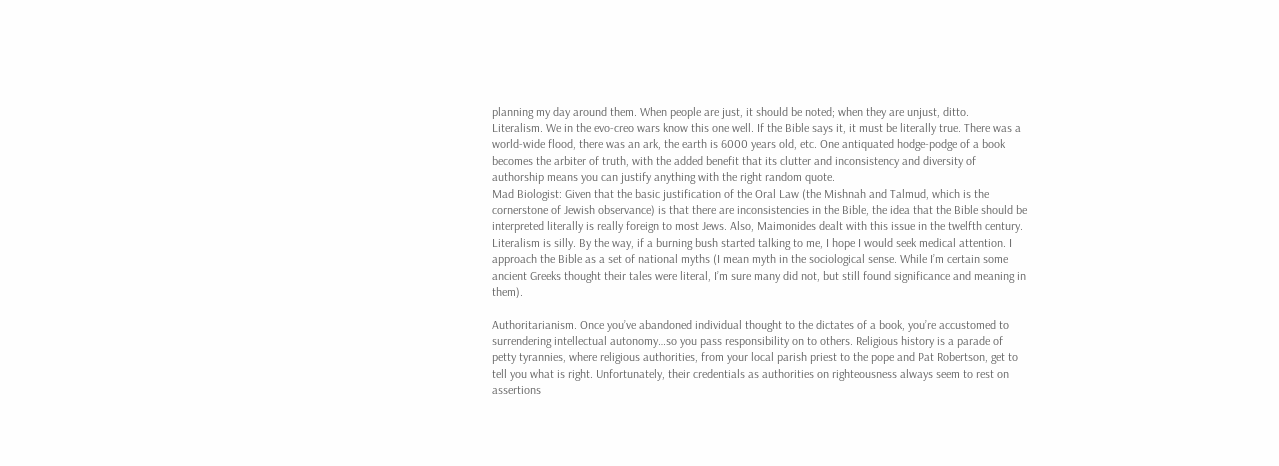planning my day around them. When people are just, it should be noted; when they are unjust, ditto.
Literalism. We in the evo-creo wars know this one well. If the Bible says it, it must be literally true. There was a world-wide flood, there was an ark, the earth is 6000 years old, etc. One antiquated hodge-podge of a book becomes the arbiter of truth, with the added benefit that its clutter and inconsistency and diversity of authorship means you can justify anything with the right random quote.
Mad Biologist: Given that the basic justification of the Oral Law (the Mishnah and Talmud, which is the cornerstone of Jewish observance) is that there are inconsistencies in the Bible, the idea that the Bible should be interpreted literally is really foreign to most Jews. Also, Maimonides dealt with this issue in the twelfth century. Literalism is silly. By the way, if a burning bush started talking to me, I hope I would seek medical attention. I approach the Bible as a set of national myths (I mean myth in the sociological sense. While I’m certain some ancient Greeks thought their tales were literal, I’m sure many did not, but still found significance and meaning in them).

Authoritarianism. Once you’ve abandoned individual thought to the dictates of a book, you’re accustomed to surrendering intellectual autonomy…so you pass responsibility on to others. Religious history is a parade of petty tyrannies, where religious authorities, from your local parish priest to the pope and Pat Robertson, get to tell you what is right. Unfortunately, their credentials as authorities on righteousness always seem to rest on assertions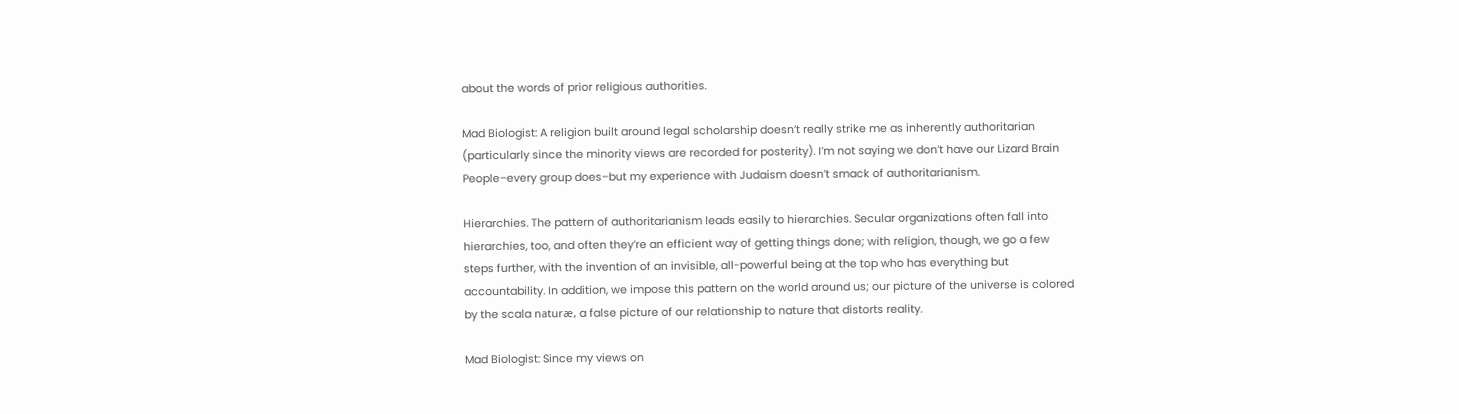about the words of prior religious authorities.

Mad Biologist: A religion built around legal scholarship doesn’t really strike me as inherently authoritarian (particularly since the minority views are recorded for posterity). I’m not saying we don’t have our Lizard Brain People–every group does–but my experience with Judaism doesn’t smack of authoritarianism.

Hierarchies. The pattern of authoritarianism leads easily to hierarchies. Secular organizations often fall into hierarchies, too, and often they’re an efficient way of getting things done; with religion, though, we go a few steps further, with the invention of an invisible, all-powerful being at the top who has everything but accountability. In addition, we impose this pattern on the world around us; our picture of the universe is colored by the scala naturæ, a false picture of our relationship to nature that distorts reality.

Mad Biologist: Since my views on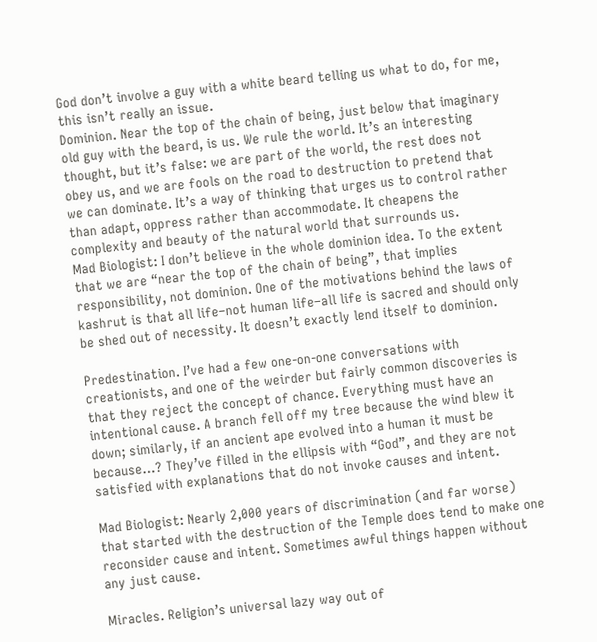God don’t involve a guy with a white beard telling us what to do, for me, this isn’t really an issue.
Dominion. Near the top of the chain of being, just below that imaginary old guy with the beard, is us. We rule the world. It’s an interesting thought, but it’s false: we are part of the world, the rest does not obey us, and we are fools on the road to destruction to pretend that we can dominate. It’s a way of thinking that urges us to control rather than adapt, oppress rather than accommodate. It cheapens the complexity and beauty of the natural world that surrounds us.
Mad Biologist: I don’t believe in the whole dominion idea. To the extent that we are “near the top of the chain of being”, that implies responsibility, not dominion. One of the motivations behind the laws of kashrut is that all life–not human life–all life is sacred and should only be shed out of necessity. It doesn’t exactly lend itself to dominion.

Predestination. I’ve had a few one-on-one conversations with creationists, and one of the weirder but fairly common discoveries is that they reject the concept of chance. Everything must have an intentional cause. A branch fell off my tree because the wind blew it down; similarly, if an ancient ape evolved into a human it must be because…? They’ve filled in the ellipsis with “God”, and they are not satisfied with explanations that do not invoke causes and intent.

Mad Biologist: Nearly 2,000 years of discrimination (and far worse) that started with the destruction of the Temple does tend to make one reconsider cause and intent. Sometimes awful things happen without any just cause.

Miracles. Religion’s universal lazy way out of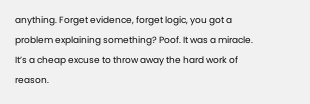anything. Forget evidence, forget logic, you got a problem explaining something? Poof. It was a miracle. It’s a cheap excuse to throw away the hard work of reason.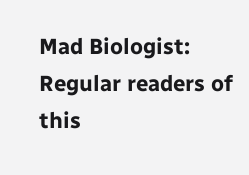Mad Biologist: Regular readers of this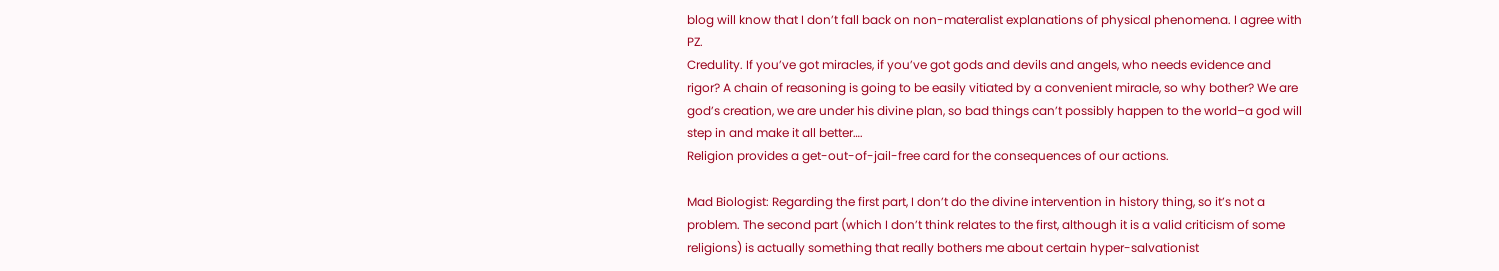blog will know that I don’t fall back on non-materalist explanations of physical phenomena. I agree with PZ.
Credulity. If you’ve got miracles, if you’ve got gods and devils and angels, who needs evidence and rigor? A chain of reasoning is going to be easily vitiated by a convenient miracle, so why bother? We are god’s creation, we are under his divine plan, so bad things can’t possibly happen to the world–a god will step in and make it all better….
Religion provides a get-out-of-jail-free card for the consequences of our actions.

Mad Biologist: Regarding the first part, I don’t do the divine intervention in history thing, so it’s not a problem. The second part (which I don’t think relates to the first, although it is a valid criticism of some religions) is actually something that really bothers me about certain hyper-salvationist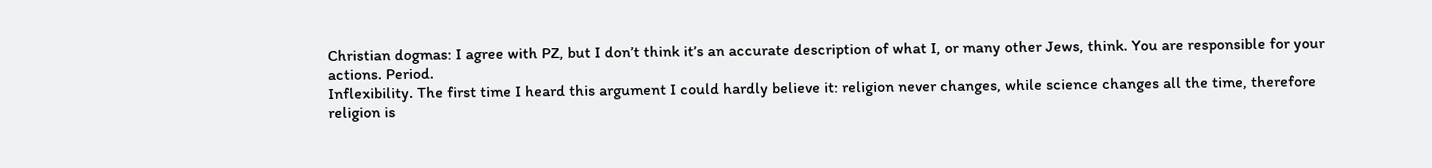Christian dogmas: I agree with PZ, but I don’t think it’s an accurate description of what I, or many other Jews, think. You are responsible for your actions. Period.
Inflexibility. The first time I heard this argument I could hardly believe it: religion never changes, while science changes all the time, therefore religion is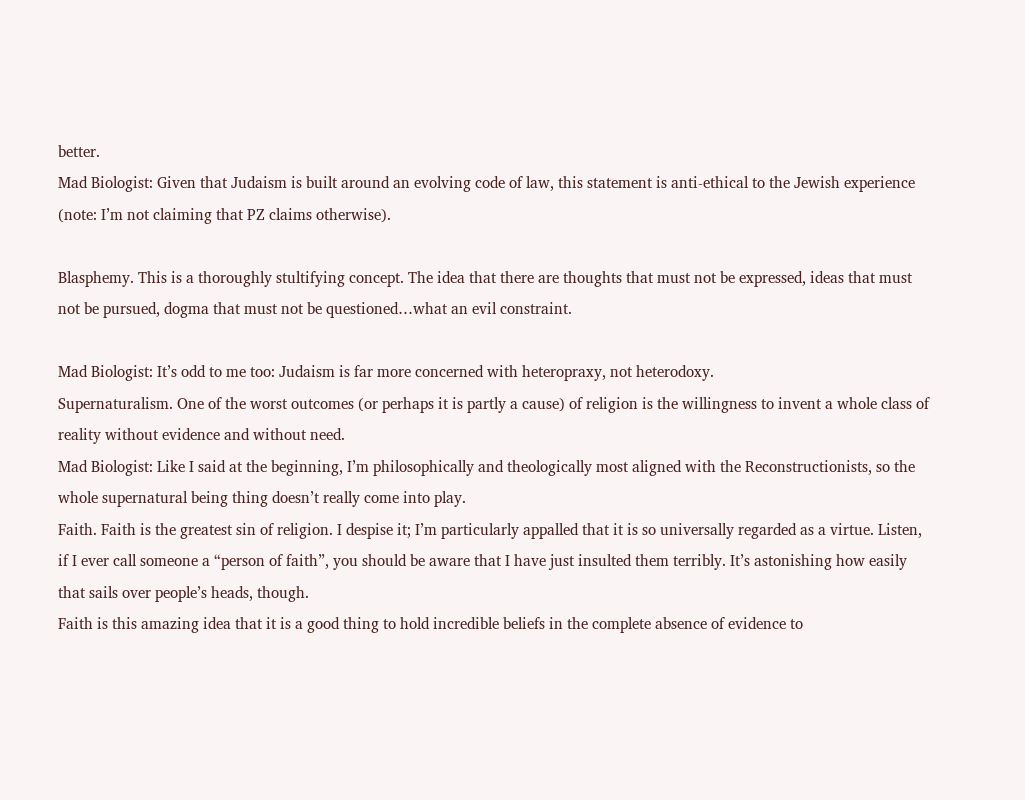better.
Mad Biologist: Given that Judaism is built around an evolving code of law, this statement is anti-ethical to the Jewish experience (note: I’m not claiming that PZ claims otherwise).

Blasphemy. This is a thoroughly stultifying concept. The idea that there are thoughts that must not be expressed, ideas that must not be pursued, dogma that must not be questioned…what an evil constraint.

Mad Biologist: It’s odd to me too: Judaism is far more concerned with heteropraxy, not heterodoxy.
Supernaturalism. One of the worst outcomes (or perhaps it is partly a cause) of religion is the willingness to invent a whole class of reality without evidence and without need.
Mad Biologist: Like I said at the beginning, I’m philosophically and theologically most aligned with the Reconstructionists, so the whole supernatural being thing doesn’t really come into play.
Faith. Faith is the greatest sin of religion. I despise it; I’m particularly appalled that it is so universally regarded as a virtue. Listen, if I ever call someone a “person of faith”, you should be aware that I have just insulted them terribly. It’s astonishing how easily that sails over people’s heads, though.
Faith is this amazing idea that it is a good thing to hold incredible beliefs in the complete absence of evidence to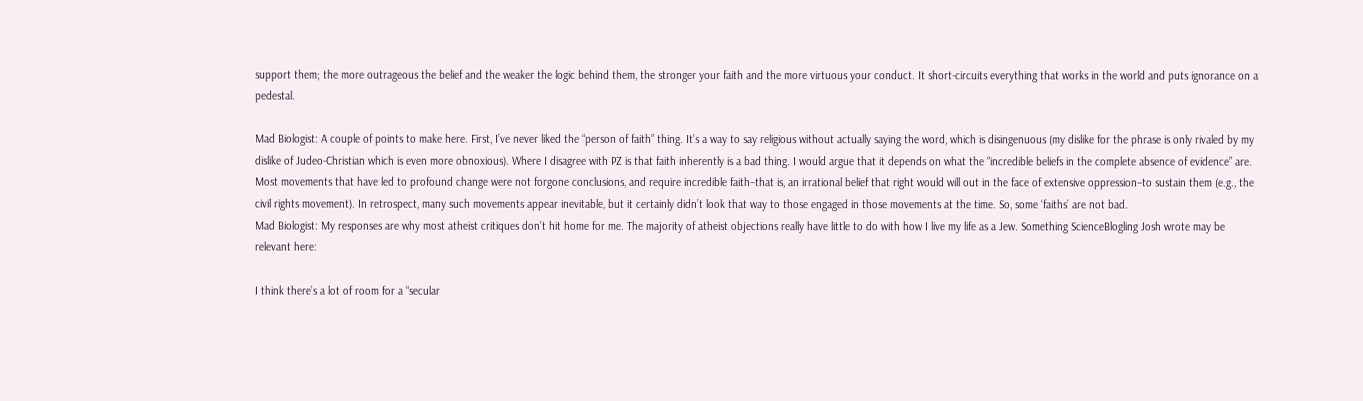support them; the more outrageous the belief and the weaker the logic behind them, the stronger your faith and the more virtuous your conduct. It short-circuits everything that works in the world and puts ignorance on a pedestal.

Mad Biologist: A couple of points to make here. First, I’ve never liked the “person of faith” thing. It’s a way to say religious without actually saying the word, which is disingenuous (my dislike for the phrase is only rivaled by my dislike of Judeo-Christian which is even more obnoxious). Where I disagree with PZ is that faith inherently is a bad thing. I would argue that it depends on what the “incredible beliefs in the complete absence of evidence” are.
Most movements that have led to profound change were not forgone conclusions, and require incredible faith–that is, an irrational belief that right would will out in the face of extensive oppression–to sustain them (e.g., the civil rights movement). In retrospect, many such movements appear inevitable, but it certainly didn’t look that way to those engaged in those movements at the time. So, some ‘faiths’ are not bad.
Mad Biologist: My responses are why most atheist critiques don’t hit home for me. The majority of atheist objections really have little to do with how I live my life as a Jew. Something ScienceBlogling Josh wrote may be relevant here:

I think there’s a lot of room for a “secular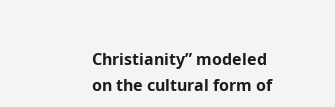Christianity” modeled on the cultural form of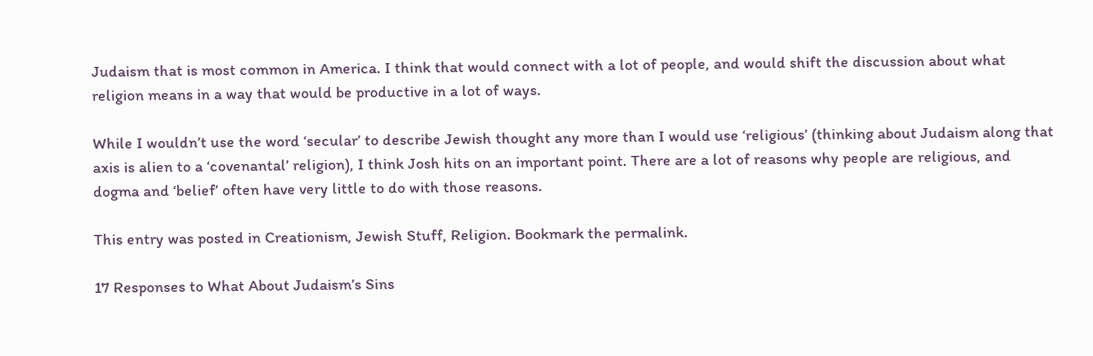Judaism that is most common in America. I think that would connect with a lot of people, and would shift the discussion about what religion means in a way that would be productive in a lot of ways.

While I wouldn’t use the word ‘secular’ to describe Jewish thought any more than I would use ‘religious’ (thinking about Judaism along that axis is alien to a ‘covenantal’ religion), I think Josh hits on an important point. There are a lot of reasons why people are religious, and dogma and ‘belief’ often have very little to do with those reasons.

This entry was posted in Creationism, Jewish Stuff, Religion. Bookmark the permalink.

17 Responses to What About Judaism’s Sins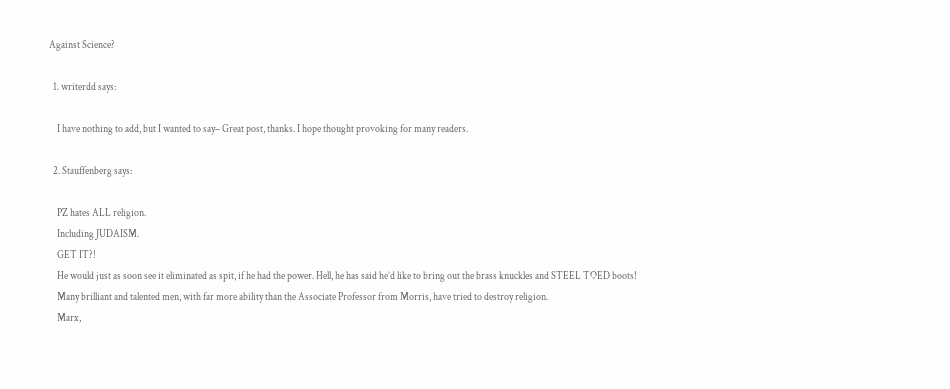Against Science?

  1. writerdd says:

    I have nothing to add, but I wanted to say– Great post, thanks. I hope thought provoking for many readers.

  2. Stauffenberg says:

    PZ hates ALL religion.
    Including JUDAISM.
    GET IT?!
    He would just as soon see it eliminated as spit, if he had the power. Hell, he has said he’d like to bring out the brass knuckles and STEEL TOED boots!
    Many brilliant and talented men, with far more ability than the Associate Professor from Morris, have tried to destroy religion.
    Marx,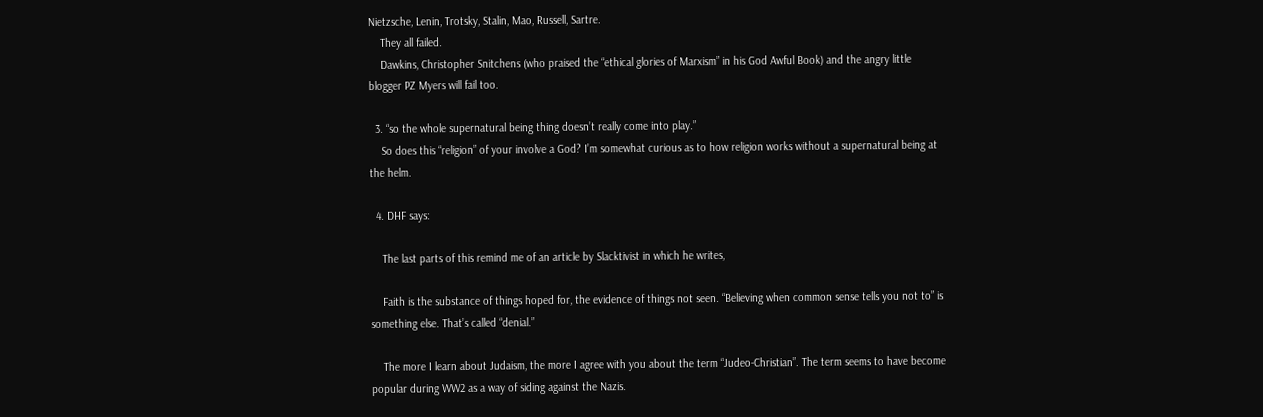Nietzsche, Lenin, Trotsky, Stalin, Mao, Russell, Sartre.
    They all failed.
    Dawkins, Christopher Snitchens (who praised the “ethical glories of Marxism” in his God Awful Book) and the angry little blogger PZ Myers will fail too.

  3. “so the whole supernatural being thing doesn’t really come into play.”
    So does this “religion” of your involve a God? I’m somewhat curious as to how religion works without a supernatural being at the helm.

  4. DHF says:

    The last parts of this remind me of an article by Slacktivist in which he writes,

    Faith is the substance of things hoped for, the evidence of things not seen. “Believing when common sense tells you not to” is something else. That’s called “denial.”

    The more I learn about Judaism, the more I agree with you about the term “Judeo-Christian”. The term seems to have become popular during WW2 as a way of siding against the Nazis.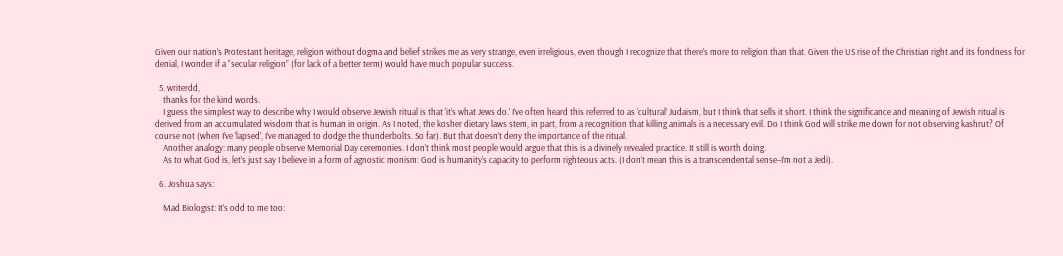Given our nation’s Protestant heritage, religion without dogma and belief strikes me as very strange, even irreligious, even though I recognize that there’s more to religion than that. Given the US rise of the Christian right and its fondness for denial, I wonder if a “secular religion” (for lack of a better term) would have much popular success.

  5. writerdd,
    thanks for the kind words.
    I guess the simplest way to describe why I would observe Jewish ritual is that ‘it’s what Jews do.’ I’ve often heard this referred to as ‘cultural’ Judaism, but I think that sells it short. I think the significance and meaning of Jewish ritual is derived from an accumulated wisdom that is human in origin. As I noted, the kosher dietary laws stem, in part, from a recognition that killing animals is a necessary evil. Do I think God will strike me down for not observing kashrut? Of course not (when I’ve ‘lapsed’, I’ve managed to dodge the thunderbolts. So far). But that doesn’t deny the importance of the ritual.
    Another analogy: many people observe Memorial Day ceremonies. I don’t think most people would argue that this is a divinely revealed practice. It still is worth doing.
    As to what God is, let’s just say I believe in a form of agnostic monism: God is humanity’s capacity to perform righteous acts. (I don’t mean this is a transcendental sense–I’m not a Jedi).

  6. Joshua says:

    Mad Biologist: It’s odd to me too: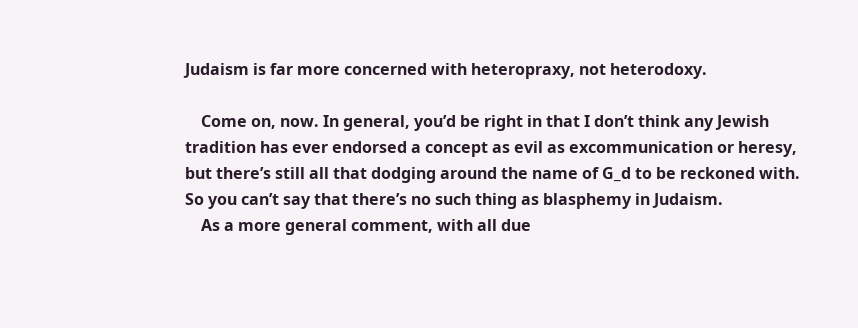Judaism is far more concerned with heteropraxy, not heterodoxy.

    Come on, now. In general, you’d be right in that I don’t think any Jewish tradition has ever endorsed a concept as evil as excommunication or heresy, but there’s still all that dodging around the name of G_d to be reckoned with. So you can’t say that there’s no such thing as blasphemy in Judaism.
    As a more general comment, with all due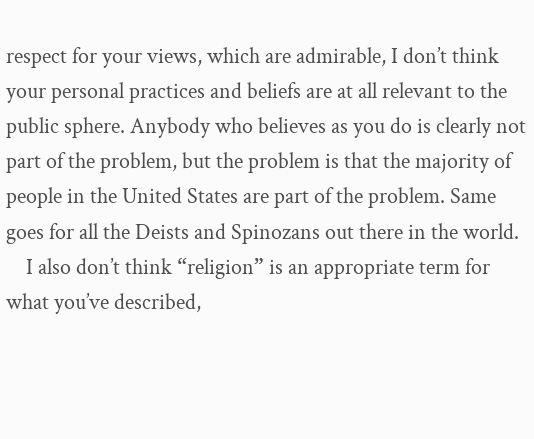respect for your views, which are admirable, I don’t think your personal practices and beliefs are at all relevant to the public sphere. Anybody who believes as you do is clearly not part of the problem, but the problem is that the majority of people in the United States are part of the problem. Same goes for all the Deists and Spinozans out there in the world.
    I also don’t think “religion” is an appropriate term for what you’ve described,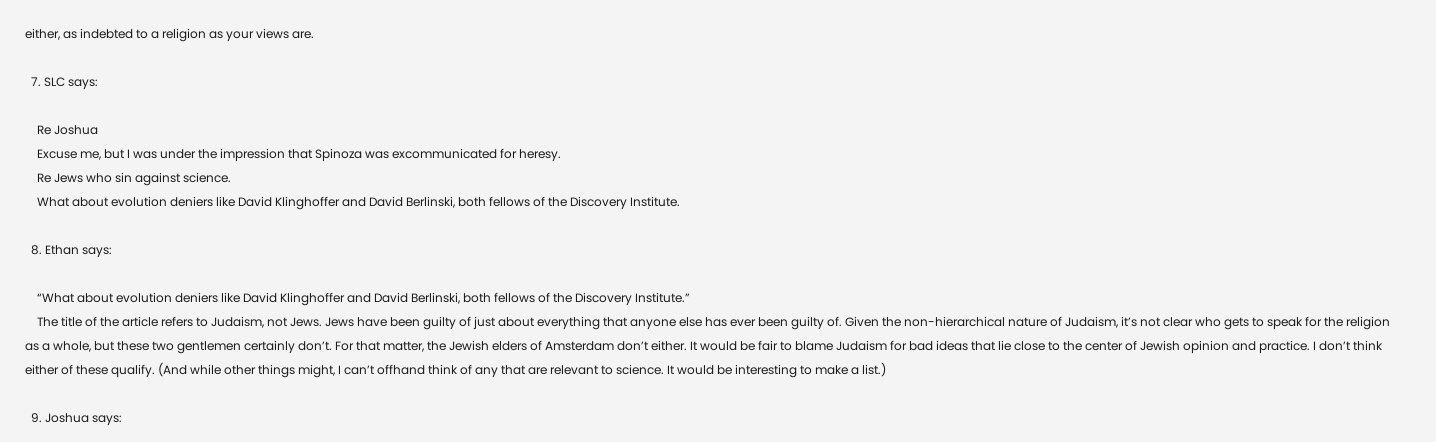either, as indebted to a religion as your views are.

  7. SLC says:

    Re Joshua
    Excuse me, but I was under the impression that Spinoza was excommunicated for heresy.
    Re Jews who sin against science.
    What about evolution deniers like David Klinghoffer and David Berlinski, both fellows of the Discovery Institute.

  8. Ethan says:

    “What about evolution deniers like David Klinghoffer and David Berlinski, both fellows of the Discovery Institute.”
    The title of the article refers to Judaism, not Jews. Jews have been guilty of just about everything that anyone else has ever been guilty of. Given the non-hierarchical nature of Judaism, it’s not clear who gets to speak for the religion as a whole, but these two gentlemen certainly don’t. For that matter, the Jewish elders of Amsterdam don’t either. It would be fair to blame Judaism for bad ideas that lie close to the center of Jewish opinion and practice. I don’t think either of these qualify. (And while other things might, I can’t offhand think of any that are relevant to science. It would be interesting to make a list.)

  9. Joshua says: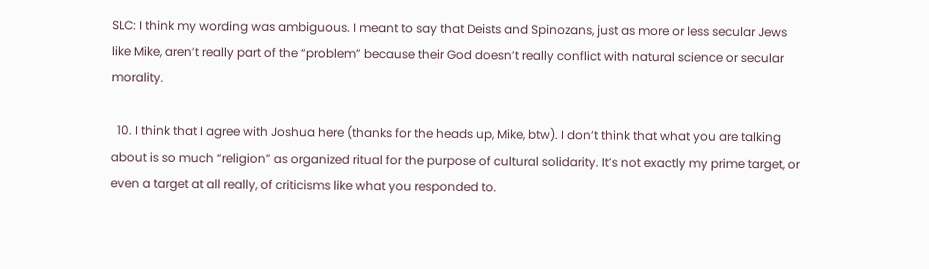SLC: I think my wording was ambiguous. I meant to say that Deists and Spinozans, just as more or less secular Jews like Mike, aren’t really part of the “problem” because their God doesn’t really conflict with natural science or secular morality.

  10. I think that I agree with Joshua here (thanks for the heads up, Mike, btw). I don’t think that what you are talking about is so much “religion” as organized ritual for the purpose of cultural solidarity. It’s not exactly my prime target, or even a target at all really, of criticisms like what you responded to.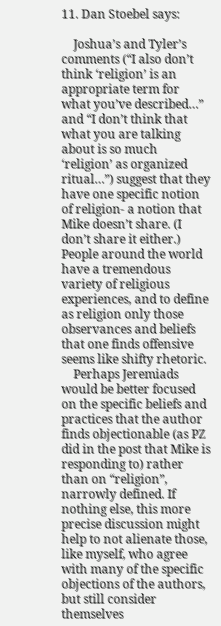11. Dan Stoebel says:

    Joshua’s and Tyler’s comments (“I also don’t think ‘religion’ is an appropriate term for what you’ve described…” and “I don’t think that what you are talking about is so much ‘religion’ as organized ritual…”) suggest that they have one specific notion of religion- a notion that Mike doesn’t share. (I don’t share it either.) People around the world have a tremendous variety of religious experiences, and to define as religion only those observances and beliefs that one finds offensive seems like shifty rhetoric.
    Perhaps Jeremiads would be better focused on the specific beliefs and practices that the author finds objectionable (as PZ did in the post that Mike is responding to) rather than on “religion”, narrowly defined. If nothing else, this more precise discussion might help to not alienate those, like myself, who agree with many of the specific objections of the authors, but still consider themselves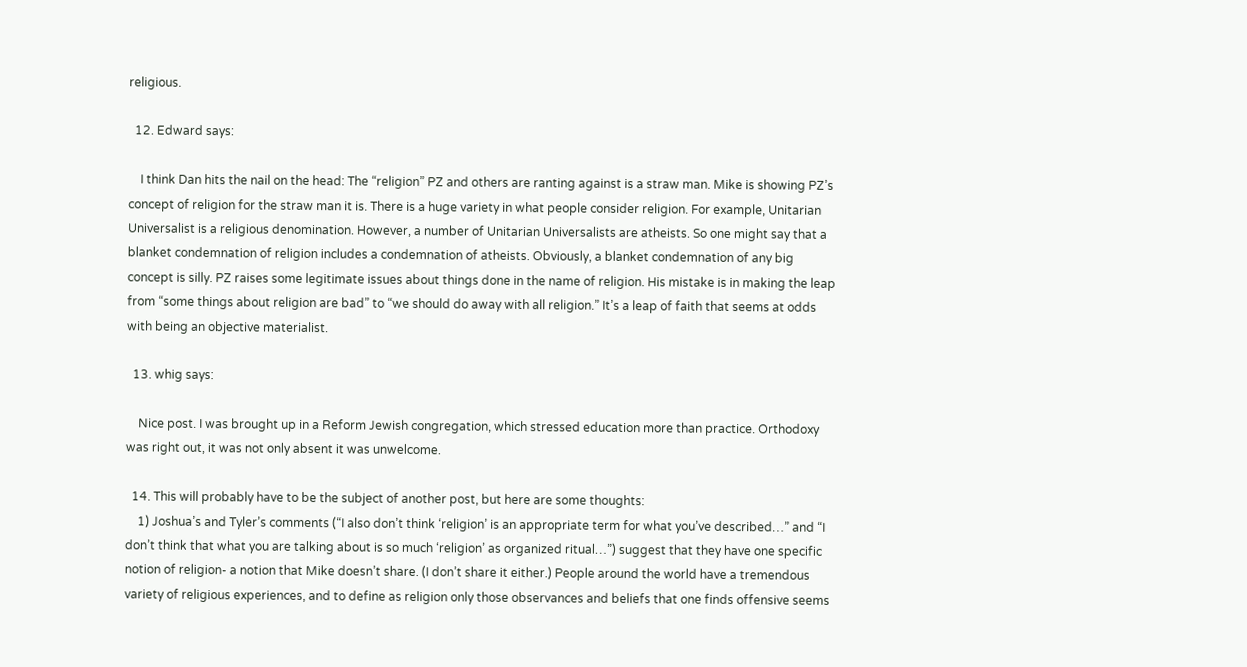religious.

  12. Edward says:

    I think Dan hits the nail on the head: The “religion” PZ and others are ranting against is a straw man. Mike is showing PZ’s concept of religion for the straw man it is. There is a huge variety in what people consider religion. For example, Unitarian Universalist is a religious denomination. However, a number of Unitarian Universalists are atheists. So one might say that a blanket condemnation of religion includes a condemnation of atheists. Obviously, a blanket condemnation of any big concept is silly. PZ raises some legitimate issues about things done in the name of religion. His mistake is in making the leap from “some things about religion are bad” to “we should do away with all religion.” It’s a leap of faith that seems at odds with being an objective materialist.

  13. whig says:

    Nice post. I was brought up in a Reform Jewish congregation, which stressed education more than practice. Orthodoxy was right out, it was not only absent it was unwelcome.

  14. This will probably have to be the subject of another post, but here are some thoughts:
    1) Joshua’s and Tyler’s comments (“I also don’t think ‘religion’ is an appropriate term for what you’ve described…” and “I don’t think that what you are talking about is so much ‘religion’ as organized ritual…”) suggest that they have one specific notion of religion- a notion that Mike doesn’t share. (I don’t share it either.) People around the world have a tremendous variety of religious experiences, and to define as religion only those observances and beliefs that one finds offensive seems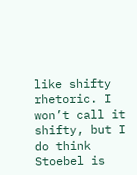like shifty rhetoric. I won’t call it shifty, but I do think Stoebel is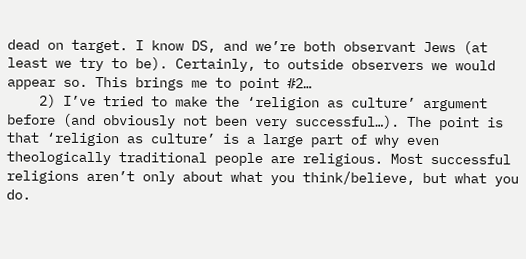dead on target. I know DS, and we’re both observant Jews (at least we try to be). Certainly, to outside observers we would appear so. This brings me to point #2…
    2) I’ve tried to make the ‘religion as culture’ argument before (and obviously not been very successful…). The point is that ‘religion as culture’ is a large part of why even theologically traditional people are religious. Most successful religions aren’t only about what you think/believe, but what you do.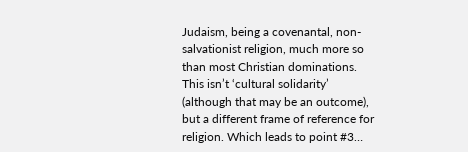Judaism, being a covenantal, non-salvationist religion, much more so than most Christian dominations. This isn’t ‘cultural solidarity’ (although that may be an outcome), but a different frame of reference for religion. Which leads to point #3…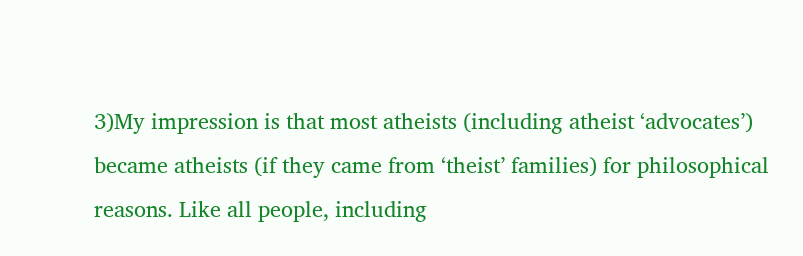3)My impression is that most atheists (including atheist ‘advocates’) became atheists (if they came from ‘theist’ families) for philosophical reasons. Like all people, including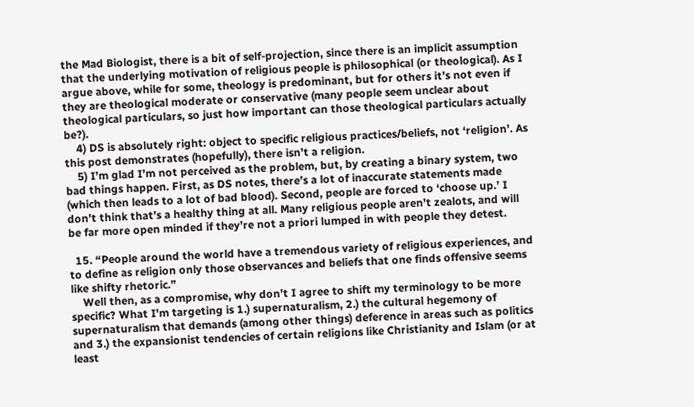the Mad Biologist, there is a bit of self-projection, since there is an implicit assumption that the underlying motivation of religious people is philosophical (or theological). As I argue above, while for some, theology is predominant, but for others it’s not even if they are theological moderate or conservative (many people seem unclear about theological particulars, so just how important can those theological particulars actually be?).
    4) DS is absolutely right: object to specific religious practices/beliefs, not ‘religion’. As this post demonstrates (hopefully), there isn’t a religion.
    5) I’m glad I’m not perceived as the problem, but, by creating a binary system, two bad things happen. First, as DS notes, there’s a lot of inaccurate statements made (which then leads to a lot of bad blood). Second, people are forced to ‘choose up.’ I don’t think that’s a healthy thing at all. Many religious people aren’t zealots, and will be far more open minded if they’re not a priori lumped in with people they detest.

  15. “People around the world have a tremendous variety of religious experiences, and to define as religion only those observances and beliefs that one finds offensive seems like shifty rhetoric.”
    Well then, as a compromise, why don’t I agree to shift my terminology to be more specific? What I’m targeting is 1.) supernaturalism, 2.) the cultural hegemony of supernaturalism that demands (among other things) deference in areas such as politics and 3.) the expansionist tendencies of certain religions like Christianity and Islam (or at least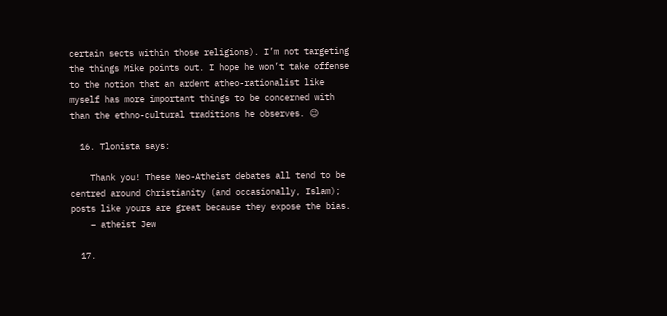certain sects within those religions). I’m not targeting the things Mike points out. I hope he won’t take offense to the notion that an ardent atheo-rationalist like myself has more important things to be concerned with than the ethno-cultural traditions he observes. 😉

  16. Tlonista says:

    Thank you! These Neo-Atheist debates all tend to be centred around Christianity (and occasionally, Islam); posts like yours are great because they expose the bias.
    – atheist Jew

  17.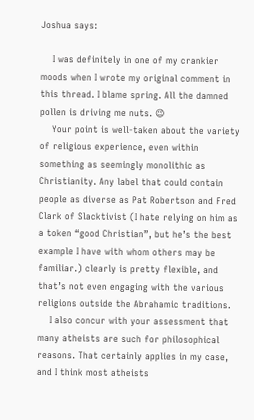Joshua says:

    I was definitely in one of my crankier moods when I wrote my original comment in this thread. I blame spring. All the damned pollen is driving me nuts. 😉
    Your point is well-taken about the variety of religious experience, even within something as seemingly monolithic as Christianity. Any label that could contain people as diverse as Pat Robertson and Fred Clark of Slacktivist (I hate relying on him as a token “good Christian”, but he’s the best example I have with whom others may be familiar.) clearly is pretty flexible, and that’s not even engaging with the various religions outside the Abrahamic traditions.
    I also concur with your assessment that many atheists are such for philosophical reasons. That certainly applies in my case, and I think most atheists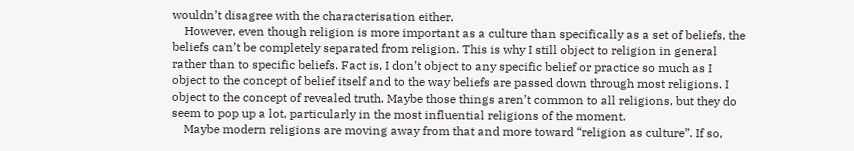wouldn’t disagree with the characterisation either.
    However, even though religion is more important as a culture than specifically as a set of beliefs, the beliefs can’t be completely separated from religion. This is why I still object to religion in general rather than to specific beliefs. Fact is, I don’t object to any specific belief or practice so much as I object to the concept of belief itself and to the way beliefs are passed down through most religions. I object to the concept of revealed truth. Maybe those things aren’t common to all religions, but they do seem to pop up a lot, particularly in the most influential religions of the moment.
    Maybe modern religions are moving away from that and more toward “religion as culture”. If so,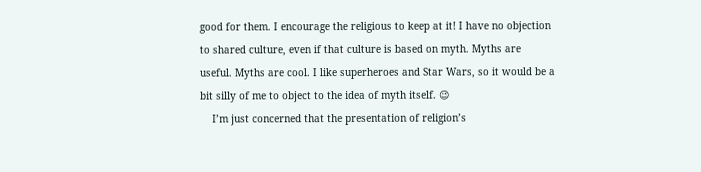good for them. I encourage the religious to keep at it! I have no objection to shared culture, even if that culture is based on myth. Myths are useful. Myths are cool. I like superheroes and Star Wars, so it would be a bit silly of me to object to the idea of myth itself. 😉
    I’m just concerned that the presentation of religion’s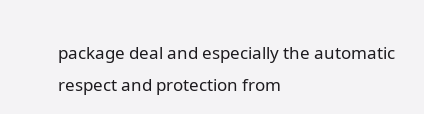package deal and especially the automatic respect and protection from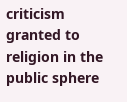criticism granted to religion in the public sphere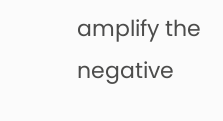amplify the negative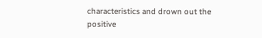characteristics and drown out the positive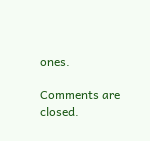ones.

Comments are closed.